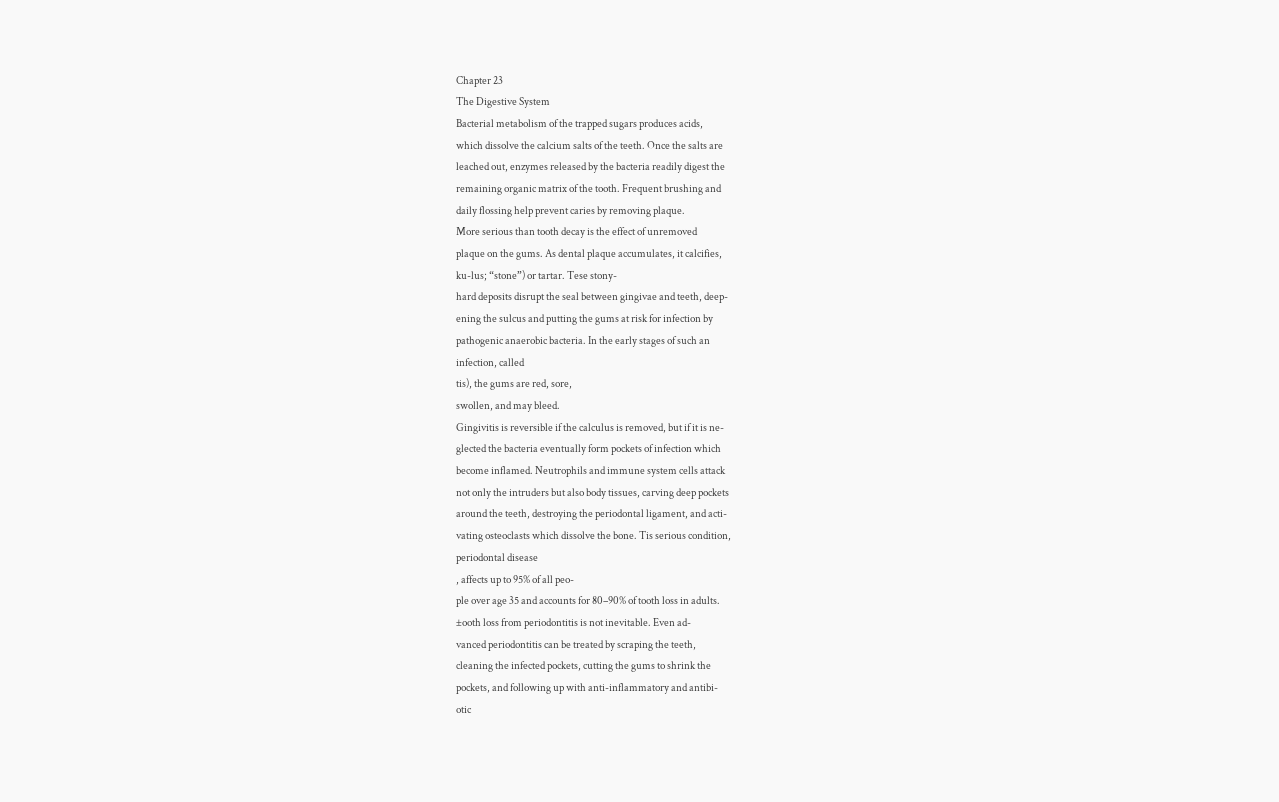Chapter 23
The Digestive System
Bacterial metabolism of the trapped sugars produces acids,
which dissolve the calcium salts of the teeth. Once the salts are
leached out, enzymes released by the bacteria readily digest the
remaining organic matrix of the tooth. Frequent brushing and
daily flossing help prevent caries by removing plaque.
More serious than tooth decay is the effect of unremoved
plaque on the gums. As dental plaque accumulates, it calcifies,
ku-lus; “stone”) or tartar. Tese stony-
hard deposits disrupt the seal between gingivae and teeth, deep-
ening the sulcus and putting the gums at risk for infection by
pathogenic anaerobic bacteria. In the early stages of such an
infection, called
tis), the gums are red, sore,
swollen, and may bleed.
Gingivitis is reversible if the calculus is removed, but if it is ne-
glected the bacteria eventually form pockets of infection which
become inflamed. Neutrophils and immune system cells attack
not only the intruders but also body tissues, carving deep pockets
around the teeth, destroying the periodontal ligament, and acti-
vating osteoclasts which dissolve the bone. Tis serious condition,
periodontal disease
, affects up to 95% of all peo-
ple over age 35 and accounts for 80–90% of tooth loss in adults.
±ooth loss from periodontitis is not inevitable. Even ad-
vanced periodontitis can be treated by scraping the teeth,
cleaning the infected pockets, cutting the gums to shrink the
pockets, and following up with anti-inflammatory and antibi-
otic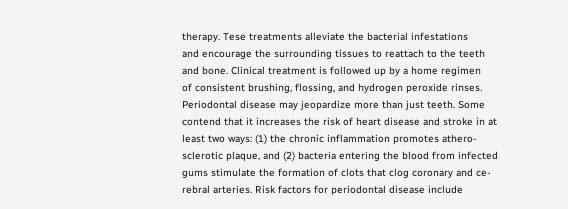therapy. Tese treatments alleviate the bacterial infestations
and encourage the surrounding tissues to reattach to the teeth
and bone. Clinical treatment is followed up by a home regimen
of consistent brushing, flossing, and hydrogen peroxide rinses.
Periodontal disease may jeopardize more than just teeth. Some
contend that it increases the risk of heart disease and stroke in at
least two ways: (1) the chronic inflammation promotes athero-
sclerotic plaque, and (2) bacteria entering the blood from infected
gums stimulate the formation of clots that clog coronary and ce-
rebral arteries. Risk factors for periodontal disease include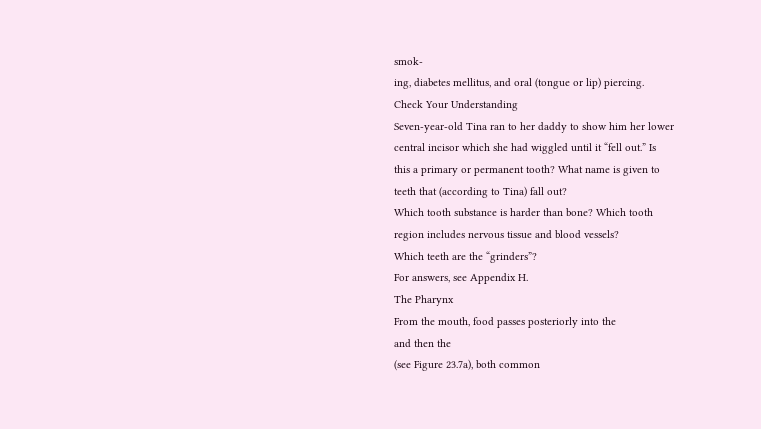smok-
ing, diabetes mellitus, and oral (tongue or lip) piercing.
Check Your Understanding
Seven-year-old Tina ran to her daddy to show him her lower
central incisor which she had wiggled until it “fell out.” Is
this a primary or permanent tooth? What name is given to
teeth that (according to Tina) fall out?
Which tooth substance is harder than bone? Which tooth
region includes nervous tissue and blood vessels?
Which teeth are the “grinders”?
For answers, see Appendix H.
The Pharynx
From the mouth, food passes posteriorly into the
and then the
(see Figure 23.7a), both common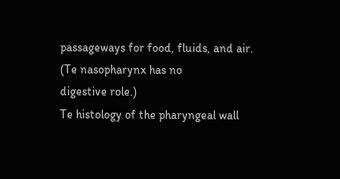passageways for food, fluids, and air. (Te nasopharynx has no
digestive role.)
Te histology of the pharyngeal wall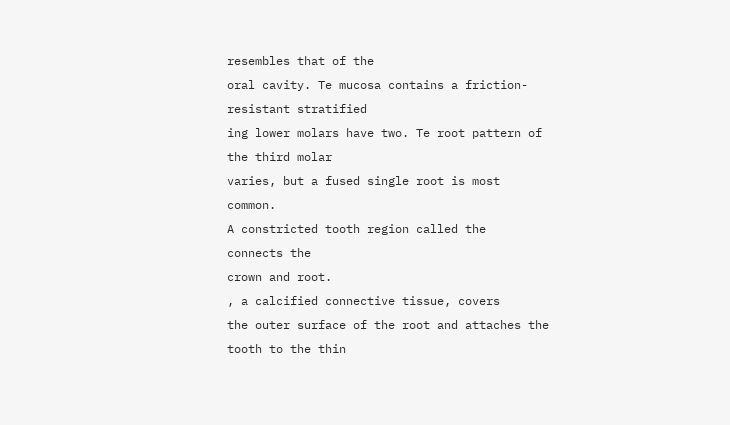resembles that of the
oral cavity. Te mucosa contains a friction-resistant stratified
ing lower molars have two. Te root pattern of the third molar
varies, but a fused single root is most common.
A constricted tooth region called the
connects the
crown and root.
, a calcified connective tissue, covers
the outer surface of the root and attaches the tooth to the thin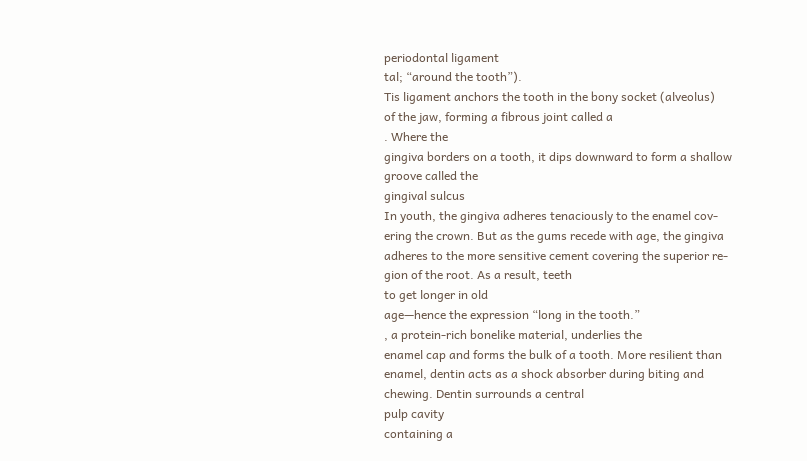periodontal ligament
tal; “around the tooth”).
Tis ligament anchors the tooth in the bony socket (alveolus)
of the jaw, forming a fibrous joint called a
. Where the
gingiva borders on a tooth, it dips downward to form a shallow
groove called the
gingival sulcus
In youth, the gingiva adheres tenaciously to the enamel cov-
ering the crown. But as the gums recede with age, the gingiva
adheres to the more sensitive cement covering the superior re-
gion of the root. As a result, teeth
to get longer in old
age—hence the expression “long in the tooth.”
, a protein-rich bonelike material, underlies the
enamel cap and forms the bulk of a tooth. More resilient than
enamel, dentin acts as a shock absorber during biting and
chewing. Dentin surrounds a central
pulp cavity
containing a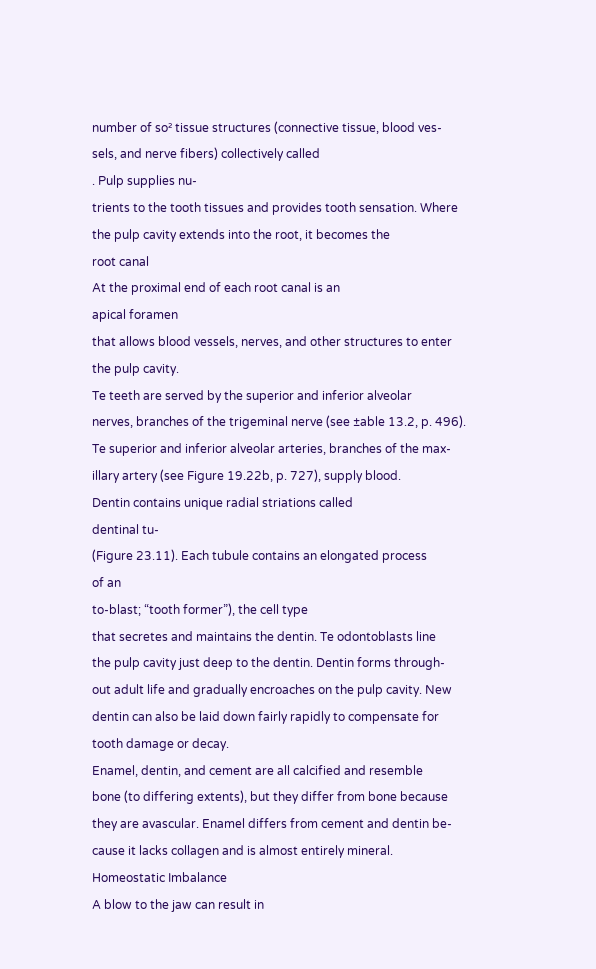number of so² tissue structures (connective tissue, blood ves-
sels, and nerve fibers) collectively called
. Pulp supplies nu-
trients to the tooth tissues and provides tooth sensation. Where
the pulp cavity extends into the root, it becomes the
root canal
At the proximal end of each root canal is an
apical foramen
that allows blood vessels, nerves, and other structures to enter
the pulp cavity.
Te teeth are served by the superior and inferior alveolar
nerves, branches of the trigeminal nerve (see ±able 13.2, p. 496).
Te superior and inferior alveolar arteries, branches of the max-
illary artery (see Figure 19.22b, p. 727), supply blood.
Dentin contains unique radial striations called
dentinal tu-
(Figure 23.11). Each tubule contains an elongated process
of an
to-blast; “tooth former”), the cell type
that secretes and maintains the dentin. Te odontoblasts line
the pulp cavity just deep to the dentin. Dentin forms through-
out adult life and gradually encroaches on the pulp cavity. New
dentin can also be laid down fairly rapidly to compensate for
tooth damage or decay.
Enamel, dentin, and cement are all calcified and resemble
bone (to differing extents), but they differ from bone because
they are avascular. Enamel differs from cement and dentin be-
cause it lacks collagen and is almost entirely mineral.
Homeostatic Imbalance
A blow to the jaw can result in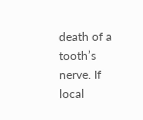death of a tooth’s nerve. If local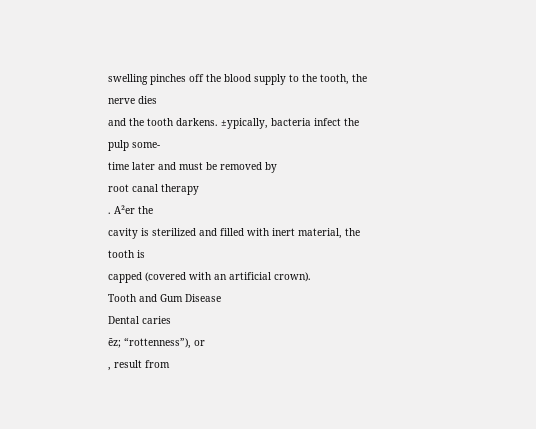swelling pinches off the blood supply to the tooth, the nerve dies
and the tooth darkens. ±ypically, bacteria infect the pulp some-
time later and must be removed by
root canal therapy
. A²er the
cavity is sterilized and filled with inert material, the tooth is
capped (covered with an artificial crown).
Tooth and Gum Disease
Dental caries
ēz; “rottenness”), or
, result from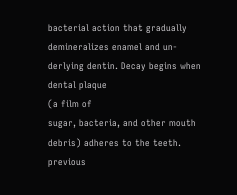bacterial action that gradually demineralizes enamel and un-
derlying dentin. Decay begins when
dental plaque
(a film of
sugar, bacteria, and other mouth debris) adheres to the teeth.
previous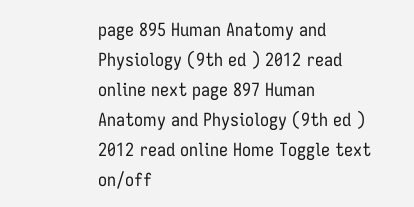page 895 Human Anatomy and Physiology (9th ed ) 2012 read online next page 897 Human Anatomy and Physiology (9th ed ) 2012 read online Home Toggle text on/off